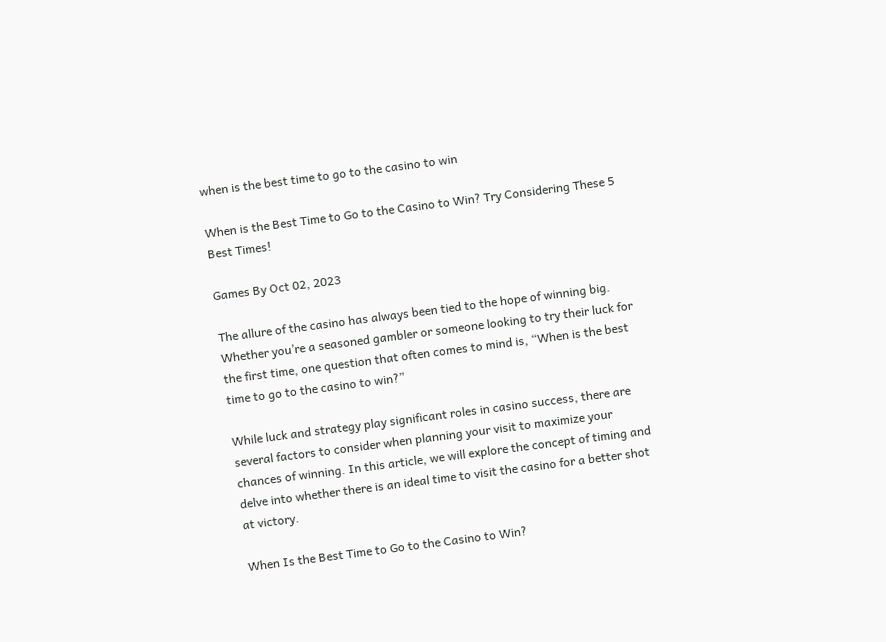when is the best time to go to the casino to win

When is the Best Time to Go to the Casino to Win? Try Considering These 5 Best Times!

Games By Oct 02, 2023

The allure of the casino has always been tied to the hope of winning big. Whether you’re a seasoned gambler or someone looking to try their luck for the first time, one question that often comes to mind is, “When is the best time to go to the casino to win?”

While luck and strategy play significant roles in casino success, there are several factors to consider when planning your visit to maximize your chances of winning. In this article, we will explore the concept of timing and delve into whether there is an ideal time to visit the casino for a better shot at victory.

When Is the Best Time to Go to the Casino to Win?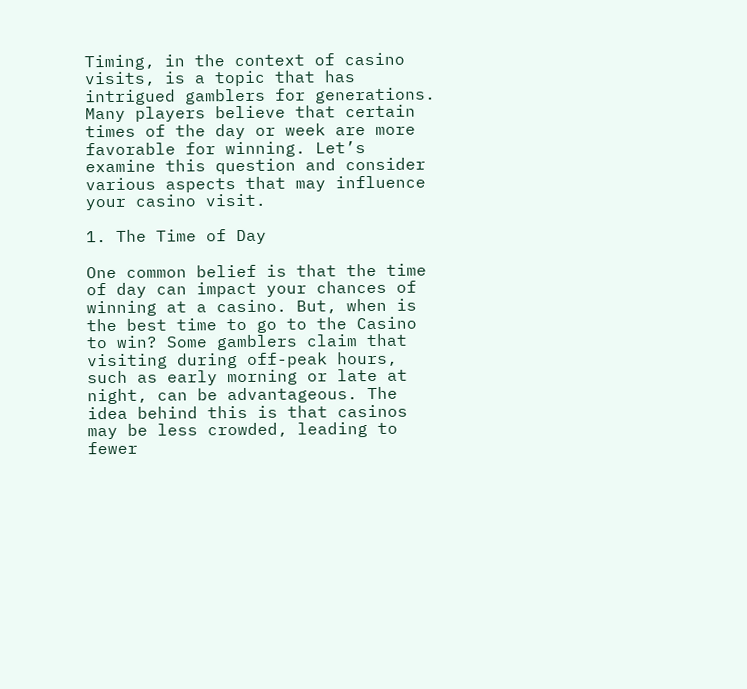Timing, in the context of casino visits, is a topic that has intrigued gamblers for generations. Many players believe that certain times of the day or week are more favorable for winning. Let’s examine this question and consider various aspects that may influence your casino visit.

1. The Time of Day

One common belief is that the time of day can impact your chances of winning at a casino. But, when is the best time to go to the Casino to win? Some gamblers claim that visiting during off-peak hours, such as early morning or late at night, can be advantageous. The idea behind this is that casinos may be less crowded, leading to fewer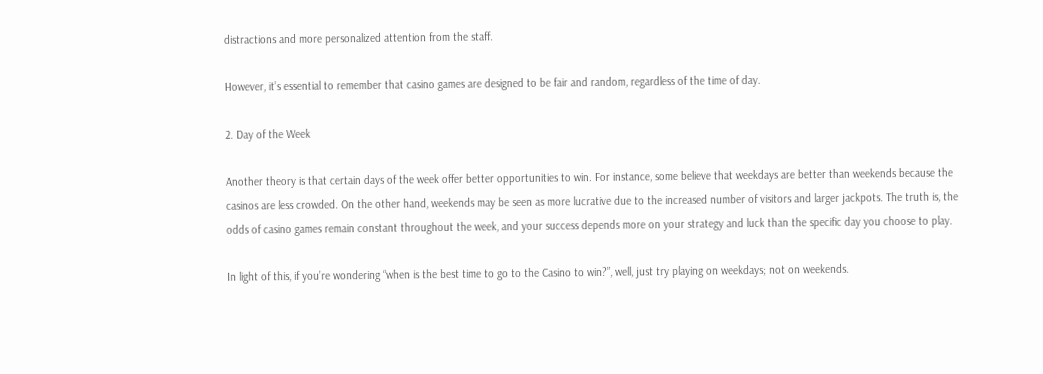distractions and more personalized attention from the staff.

However, it’s essential to remember that casino games are designed to be fair and random, regardless of the time of day.

2. Day of the Week

Another theory is that certain days of the week offer better opportunities to win. For instance, some believe that weekdays are better than weekends because the casinos are less crowded. On the other hand, weekends may be seen as more lucrative due to the increased number of visitors and larger jackpots. The truth is, the odds of casino games remain constant throughout the week, and your success depends more on your strategy and luck than the specific day you choose to play.

In light of this, if you’re wondering “when is the best time to go to the Casino to win?”, well, just try playing on weekdays; not on weekends.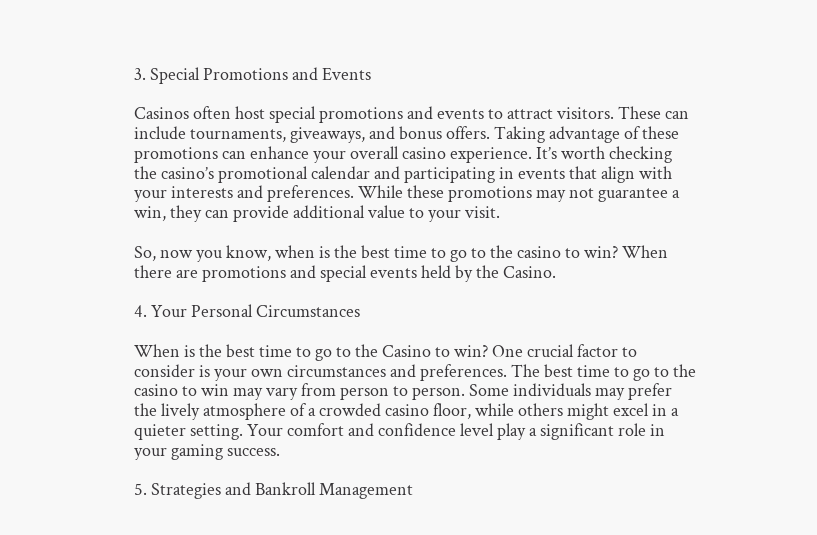3. Special Promotions and Events

Casinos often host special promotions and events to attract visitors. These can include tournaments, giveaways, and bonus offers. Taking advantage of these promotions can enhance your overall casino experience. It’s worth checking the casino’s promotional calendar and participating in events that align with your interests and preferences. While these promotions may not guarantee a win, they can provide additional value to your visit.

So, now you know, when is the best time to go to the casino to win? When there are promotions and special events held by the Casino.

4. Your Personal Circumstances

When is the best time to go to the Casino to win? One crucial factor to consider is your own circumstances and preferences. The best time to go to the casino to win may vary from person to person. Some individuals may prefer the lively atmosphere of a crowded casino floor, while others might excel in a quieter setting. Your comfort and confidence level play a significant role in your gaming success.

5. Strategies and Bankroll Management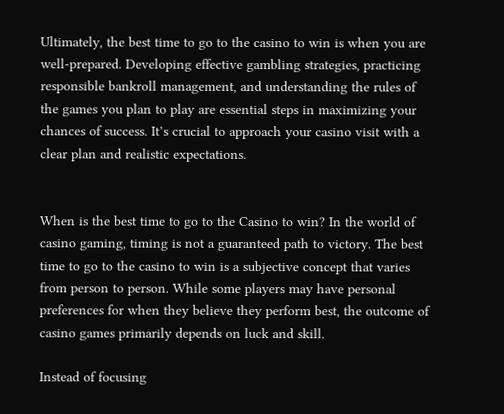Ultimately, the best time to go to the casino to win is when you are well-prepared. Developing effective gambling strategies, practicing responsible bankroll management, and understanding the rules of the games you plan to play are essential steps in maximizing your chances of success. It’s crucial to approach your casino visit with a clear plan and realistic expectations.


When is the best time to go to the Casino to win? In the world of casino gaming, timing is not a guaranteed path to victory. The best time to go to the casino to win is a subjective concept that varies from person to person. While some players may have personal preferences for when they believe they perform best, the outcome of casino games primarily depends on luck and skill.

Instead of focusing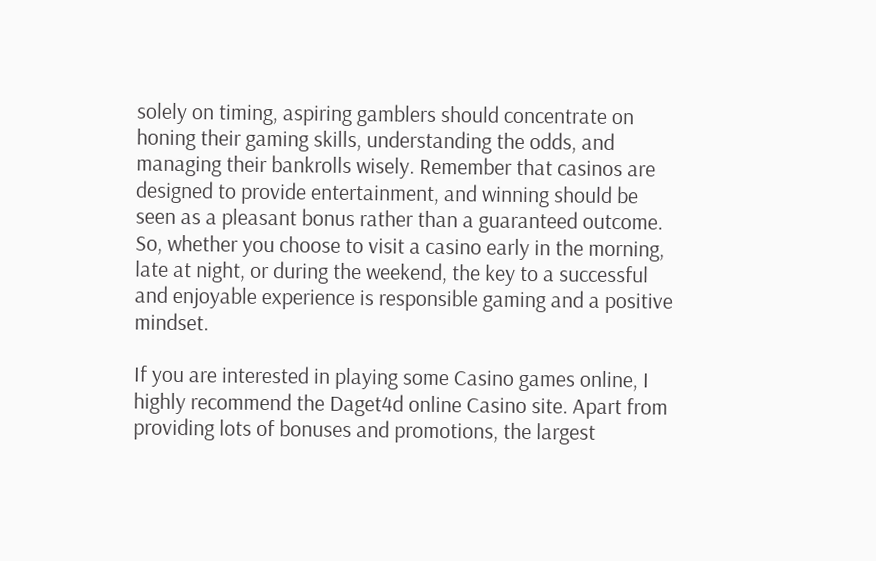solely on timing, aspiring gamblers should concentrate on honing their gaming skills, understanding the odds, and managing their bankrolls wisely. Remember that casinos are designed to provide entertainment, and winning should be seen as a pleasant bonus rather than a guaranteed outcome. So, whether you choose to visit a casino early in the morning, late at night, or during the weekend, the key to a successful and enjoyable experience is responsible gaming and a positive mindset.

If you are interested in playing some Casino games online, I highly recommend the Daget4d online Casino site. Apart from providing lots of bonuses and promotions, the largest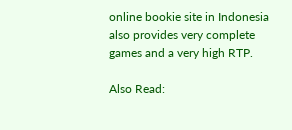online bookie site in Indonesia also provides very complete games and a very high RTP.

Also Read: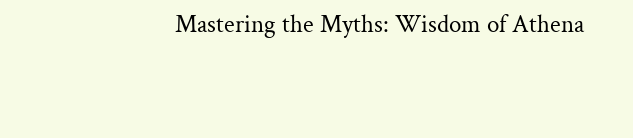Mastering the Myths: Wisdom of Athena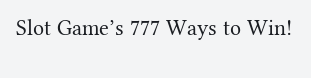Slot Game’s 777 Ways to Win!